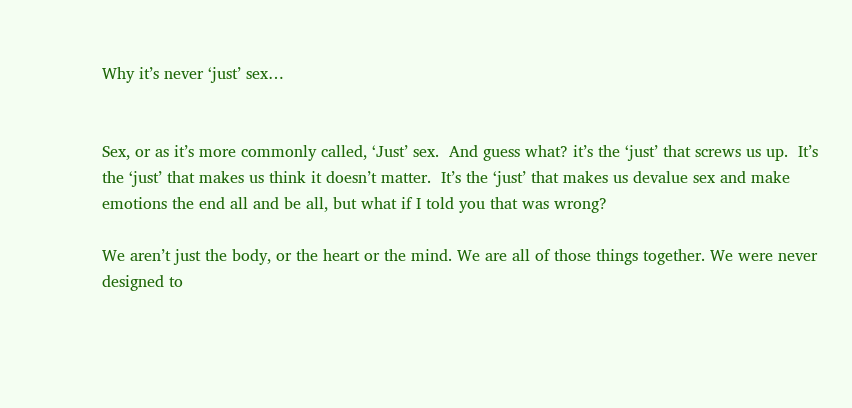Why it’s never ‘just’ sex…


Sex, or as it’s more commonly called, ‘Just’ sex.  And guess what? it’s the ‘just’ that screws us up.  It’s the ‘just’ that makes us think it doesn’t matter.  It’s the ‘just’ that makes us devalue sex and make emotions the end all and be all, but what if I told you that was wrong?

We aren’t just the body, or the heart or the mind. We are all of those things together. We were never designed to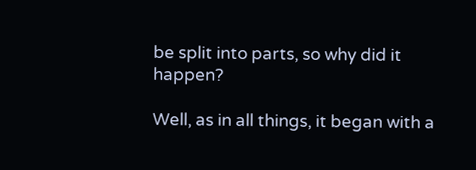be split into parts, so why did it happen?

Well, as in all things, it began with a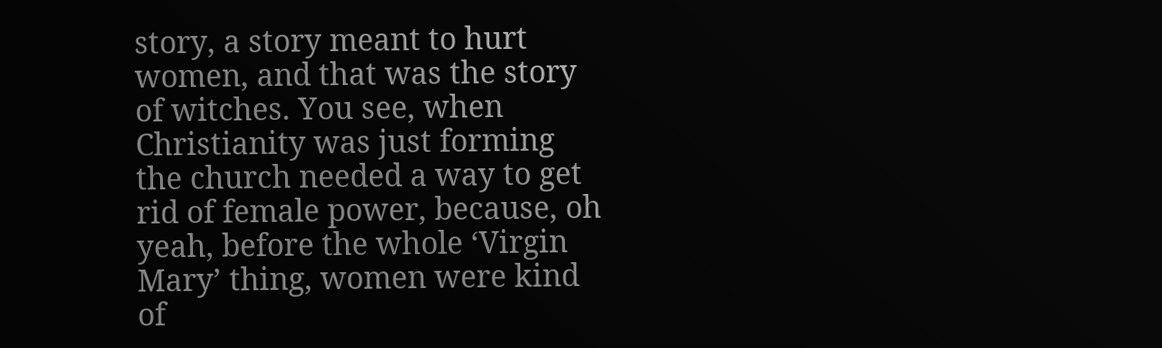story, a story meant to hurt women, and that was the story of witches. You see, when Christianity was just forming the church needed a way to get rid of female power, because, oh yeah, before the whole ‘Virgin Mary’ thing, women were kind of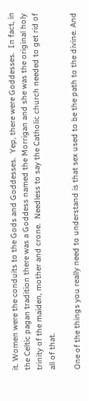it. Women were the conduits to the Gods and Goddesses.  Yep, there were Goddesses.  In fact, in the Celtic pagan tradition there was a Goddess named the Morrigan and she was the original holy trinity of the maiden, mother and crone.  Needless to say the Catholic church needed to get rid of all of that.

One of the things you really need to understand is that sex used to be the path to the divine. And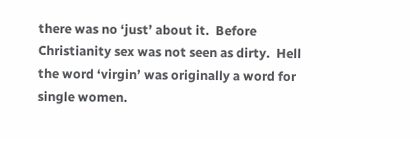there was no ‘just’ about it.  Before Christianity sex was not seen as dirty.  Hell the word ‘virgin’ was originally a word for single women.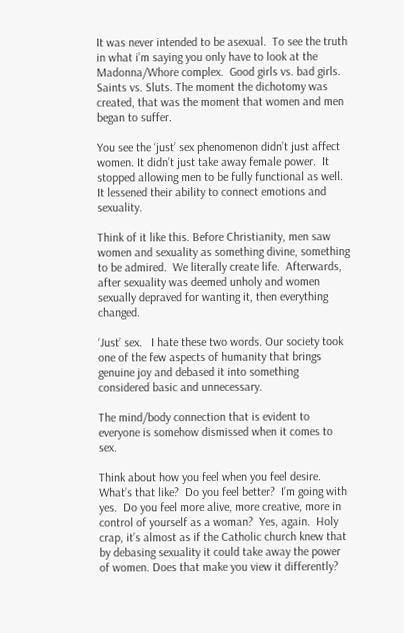It was never intended to be asexual.  To see the truth in what i’m saying you only have to look at the Madonna/Whore complex.  Good girls vs. bad girls. Saints vs. Sluts. The moment the dichotomy was created, that was the moment that women and men began to suffer.

You see the ‘just’ sex phenomenon didn’t just affect women. It didn’t just take away female power.  It stopped allowing men to be fully functional as well.  It lessened their ability to connect emotions and sexuality.

Think of it like this. Before Christianity, men saw women and sexuality as something divine, something to be admired.  We literally create life.  Afterwards, after sexuality was deemed unholy and women sexually depraved for wanting it, then everything changed.

‘Just’ sex.   I hate these two words. Our society took one of the few aspects of humanity that brings genuine joy and debased it into something considered basic and unnecessary.

The mind/body connection that is evident to everyone is somehow dismissed when it comes to sex.

Think about how you feel when you feel desire. What’s that like?  Do you feel better?  I’m going with yes.  Do you feel more alive, more creative, more in control of yourself as a woman?  Yes, again.  Holy crap, it’s almost as if the Catholic church knew that by debasing sexuality it could take away the power of women. Does that make you view it differently?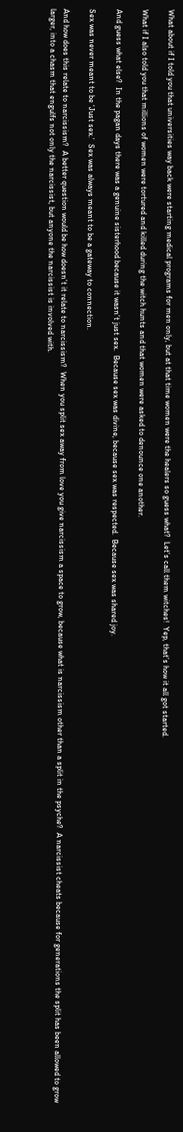What about if I told you that universities way back were starting medical programs for men only, but at that time women were the healers so guess what?  Let’s call them witches!  Yep, that’s how it all got started.

What if I also told you that millions of women were tortured and killed during the witch hunts and that women were asked to denounce one another.

And guess what else?  In the pagan days there was a genuine sisterhood because it wasn’t just sex.  Because sex was divine, because sex was respected.  Because sex was shared joy.

Sex was never meant to be ‘Just sex.’  Sex was always meant to be a gateway to connection.

And how does this relate to narcissism?  A better question would be how doesn’t it relate to narcissism?  When you split sex away from love you give narcissism a space to grow, because what is narcissism other than a split in the psyche?  A narcissist cheats because for generations the split has been allowed to grow larger, into a chasm that engulfs not only the narcissist, but anyone the narcissist is involved with.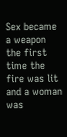Sex became a weapon the first time the fire was lit and a woman was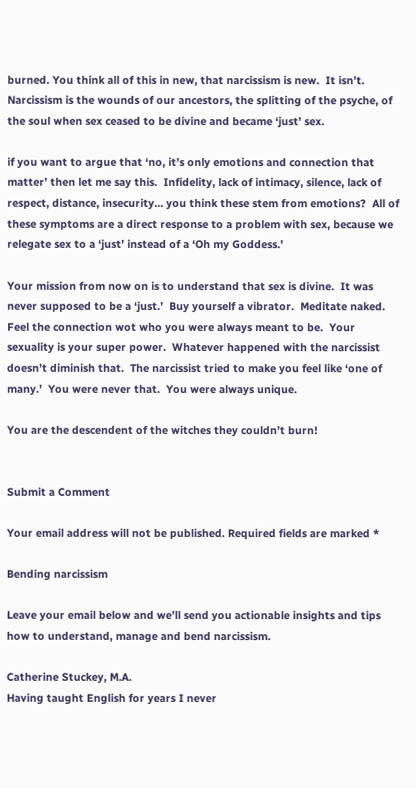burned. You think all of this in new, that narcissism is new.  It isn’t.  Narcissism is the wounds of our ancestors, the splitting of the psyche, of the soul when sex ceased to be divine and became ‘just’ sex.

if you want to argue that ‘no, it’s only emotions and connection that matter’ then let me say this.  Infidelity, lack of intimacy, silence, lack of respect, distance, insecurity… you think these stem from emotions?  All of these symptoms are a direct response to a problem with sex, because we relegate sex to a ‘just’ instead of a ‘Oh my Goddess.’

Your mission from now on is to understand that sex is divine.  It was never supposed to be a ‘just.’  Buy yourself a vibrator.  Meditate naked.  Feel the connection wot who you were always meant to be.  Your sexuality is your super power.  Whatever happened with the narcissist doesn’t diminish that.  The narcissist tried to make you feel like ‘one of many.’  You were never that.  You were always unique.

You are the descendent of the witches they couldn’t burn!


Submit a Comment

Your email address will not be published. Required fields are marked *

Bending narcissism

Leave your email below and we’ll send you actionable insights and tips how to understand, manage and bend narcissism.

Catherine Stuckey, M.A.
Having taught English for years I never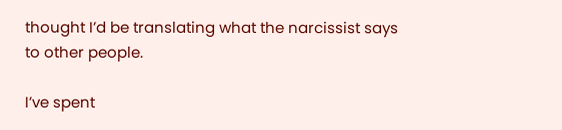thought I’d be translating what the narcissist says to other people.

I’ve spent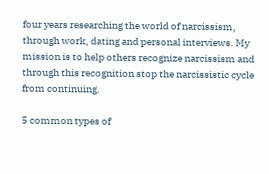four years researching the world of narcissism, through work, dating and personal interviews. My mission is to help others recognize narcissism and through this recognition stop the narcissistic cycle from continuing.

5 common types of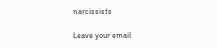narcissists

Leave your email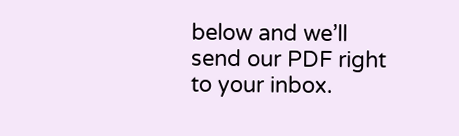below and we’ll send our PDF right to your inbox.